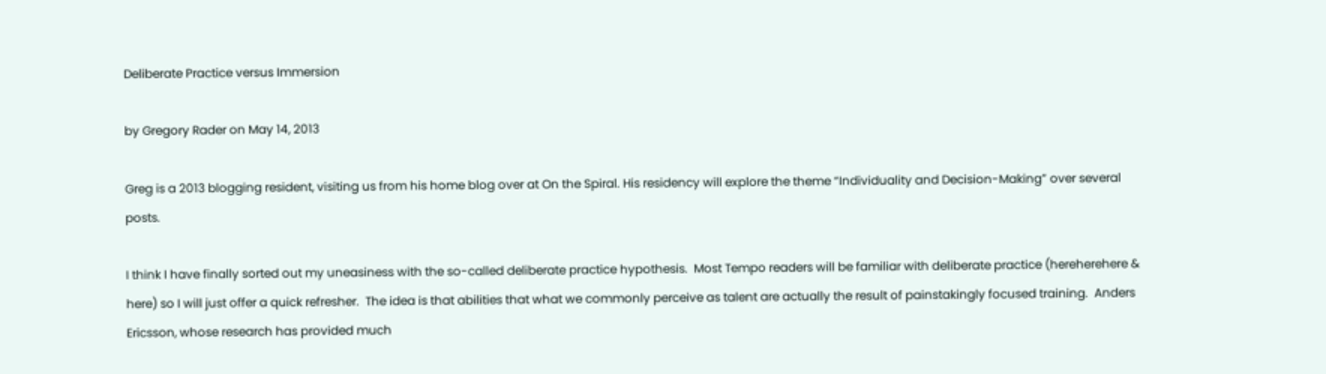Deliberate Practice versus Immersion

by Gregory Rader on May 14, 2013

Greg is a 2013 blogging resident, visiting us from his home blog over at On the Spiral. His residency will explore the theme “Individuality and Decision-Making” over several posts.

I think I have finally sorted out my uneasiness with the so-called deliberate practice hypothesis.  Most Tempo readers will be familiar with deliberate practice (hereherehere & here) so I will just offer a quick refresher.  The idea is that abilities that what we commonly perceive as talent are actually the result of painstakingly focused training.  Anders Ericsson, whose research has provided much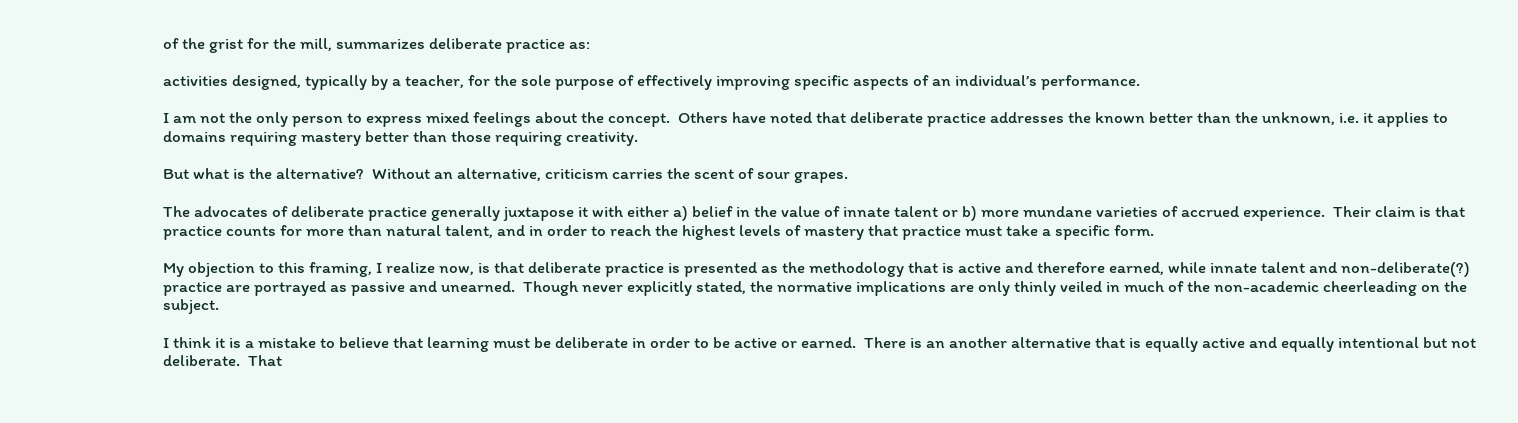of the grist for the mill, summarizes deliberate practice as:

activities designed, typically by a teacher, for the sole purpose of effectively improving specific aspects of an individual’s performance.

I am not the only person to express mixed feelings about the concept.  Others have noted that deliberate practice addresses the known better than the unknown, i.e. it applies to domains requiring mastery better than those requiring creativity.

But what is the alternative?  Without an alternative, criticism carries the scent of sour grapes.

The advocates of deliberate practice generally juxtapose it with either a) belief in the value of innate talent or b) more mundane varieties of accrued experience.  Their claim is that practice counts for more than natural talent, and in order to reach the highest levels of mastery that practice must take a specific form.

My objection to this framing, I realize now, is that deliberate practice is presented as the methodology that is active and therefore earned, while innate talent and non-deliberate(?) practice are portrayed as passive and unearned.  Though never explicitly stated, the normative implications are only thinly veiled in much of the non-academic cheerleading on the subject.

I think it is a mistake to believe that learning must be deliberate in order to be active or earned.  There is an another alternative that is equally active and equally intentional but not deliberate.  That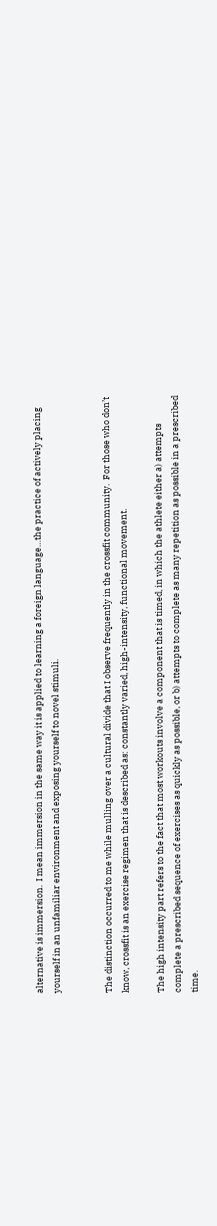alternative is immersion.  I mean immersion in the same way it is applied to learning a foreign language…the practice of actively placing yourself in an unfamiliar environment and exposing yourself to novel stimuli.


The distinction occurred to me while mulling over a cultural divide that I observe frequently in the crossfit community.  For those who don’t know, crossfit is an exercise regimen that is described as: constantly varied, high-intensity, functional movement.

The high intensity part refers to the fact that most workouts involve a component that is timed, in which the athlete either a) attempts complete a prescribed sequence of exercises as quickly as possible, or b) attempts to complete as many repetition as possible in a prescribed time.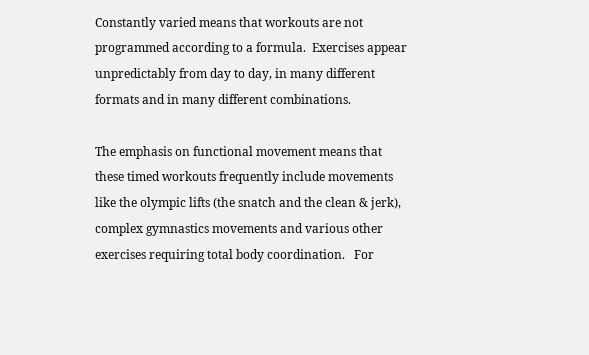Constantly varied means that workouts are not programmed according to a formula.  Exercises appear unpredictably from day to day, in many different formats and in many different combinations.

The emphasis on functional movement means that these timed workouts frequently include movements like the olympic lifts (the snatch and the clean & jerk), complex gymnastics movements and various other exercises requiring total body coordination.   For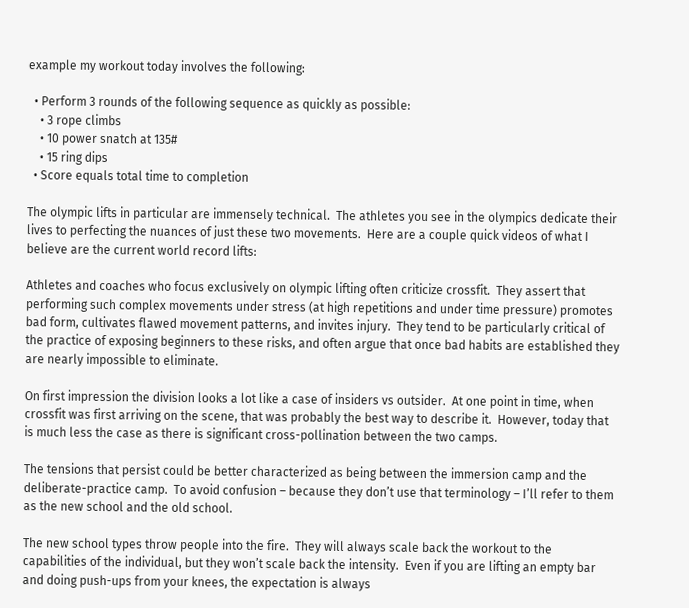example my workout today involves the following:

  • Perform 3 rounds of the following sequence as quickly as possible:
    • 3 rope climbs
    • 10 power snatch at 135#
    • 15 ring dips
  • Score equals total time to completion

The olympic lifts in particular are immensely technical.  The athletes you see in the olympics dedicate their lives to perfecting the nuances of just these two movements.  Here are a couple quick videos of what I believe are the current world record lifts:

Athletes and coaches who focus exclusively on olympic lifting often criticize crossfit.  They assert that performing such complex movements under stress (at high repetitions and under time pressure) promotes bad form, cultivates flawed movement patterns, and invites injury.  They tend to be particularly critical of the practice of exposing beginners to these risks, and often argue that once bad habits are established they are nearly impossible to eliminate.

On first impression the division looks a lot like a case of insiders vs outsider.  At one point in time, when crossfit was first arriving on the scene, that was probably the best way to describe it.  However, today that is much less the case as there is significant cross-pollination between the two camps.

The tensions that persist could be better characterized as being between the immersion camp and the deliberate-practice camp.  To avoid confusion – because they don’t use that terminology – I’ll refer to them as the new school and the old school.

The new school types throw people into the fire.  They will always scale back the workout to the capabilities of the individual, but they won’t scale back the intensity.  Even if you are lifting an empty bar and doing push-ups from your knees, the expectation is always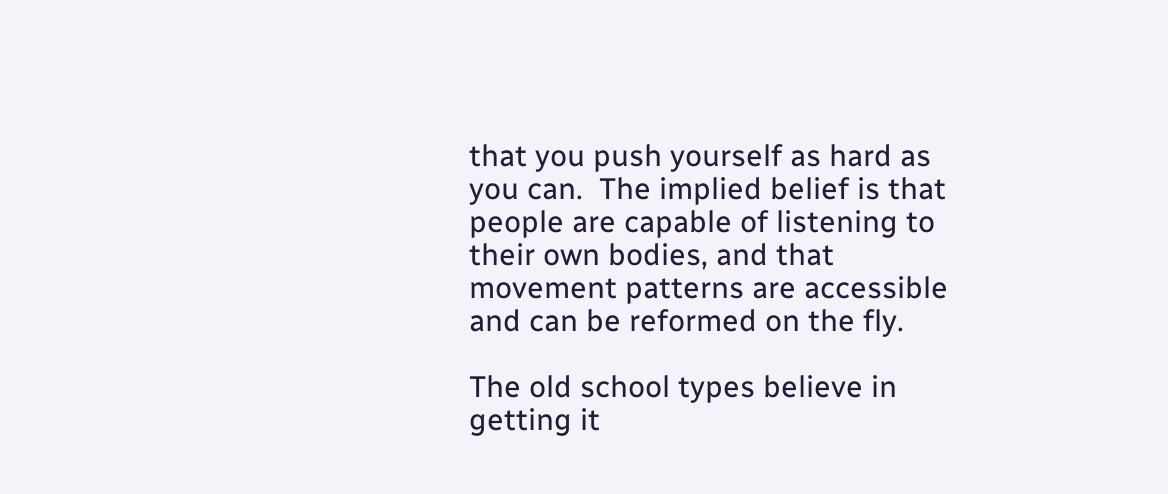that you push yourself as hard as you can.  The implied belief is that people are capable of listening to their own bodies, and that movement patterns are accessible and can be reformed on the fly.

The old school types believe in getting it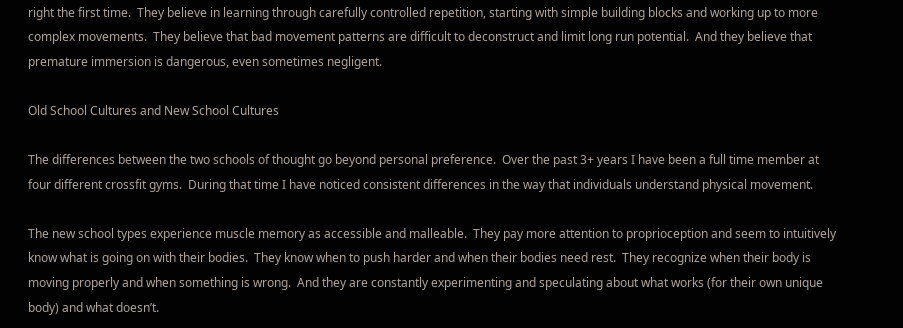right the first time.  They believe in learning through carefully controlled repetition, starting with simple building blocks and working up to more complex movements.  They believe that bad movement patterns are difficult to deconstruct and limit long run potential.  And they believe that premature immersion is dangerous, even sometimes negligent.

Old School Cultures and New School Cultures

The differences between the two schools of thought go beyond personal preference.  Over the past 3+ years I have been a full time member at four different crossfit gyms.  During that time I have noticed consistent differences in the way that individuals understand physical movement.

The new school types experience muscle memory as accessible and malleable.  They pay more attention to proprioception and seem to intuitively know what is going on with their bodies.  They know when to push harder and when their bodies need rest.  They recognize when their body is moving properly and when something is wrong.  And they are constantly experimenting and speculating about what works (for their own unique body) and what doesn’t.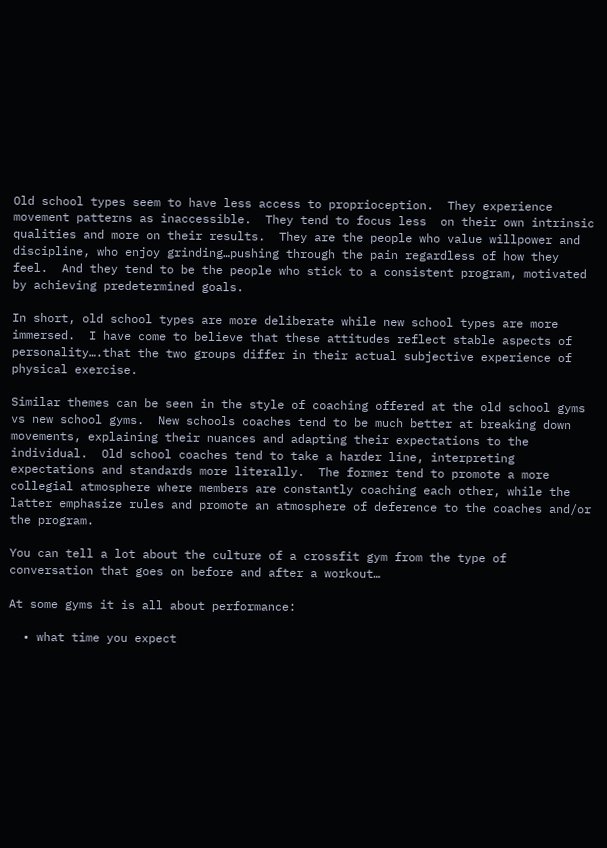Old school types seem to have less access to proprioception.  They experience movement patterns as inaccessible.  They tend to focus less  on their own intrinsic qualities and more on their results.  They are the people who value willpower and discipline, who enjoy grinding…pushing through the pain regardless of how they feel.  And they tend to be the people who stick to a consistent program, motivated by achieving predetermined goals.

In short, old school types are more deliberate while new school types are more immersed.  I have come to believe that these attitudes reflect stable aspects of personality….that the two groups differ in their actual subjective experience of physical exercise.

Similar themes can be seen in the style of coaching offered at the old school gyms vs new school gyms.  New schools coaches tend to be much better at breaking down movements, explaining their nuances and adapting their expectations to the individual.  Old school coaches tend to take a harder line, interpreting expectations and standards more literally.  The former tend to promote a more collegial atmosphere where members are constantly coaching each other, while the latter emphasize rules and promote an atmosphere of deference to the coaches and/or the program.

You can tell a lot about the culture of a crossfit gym from the type of conversation that goes on before and after a workout…

At some gyms it is all about performance:

  • what time you expect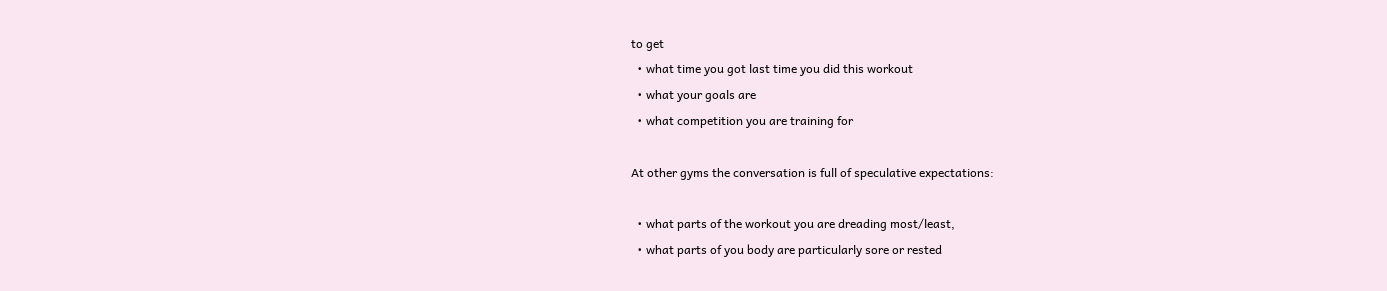to get
  • what time you got last time you did this workout
  • what your goals are
  • what competition you are training for

At other gyms the conversation is full of speculative expectations:

  • what parts of the workout you are dreading most/least,
  • what parts of you body are particularly sore or rested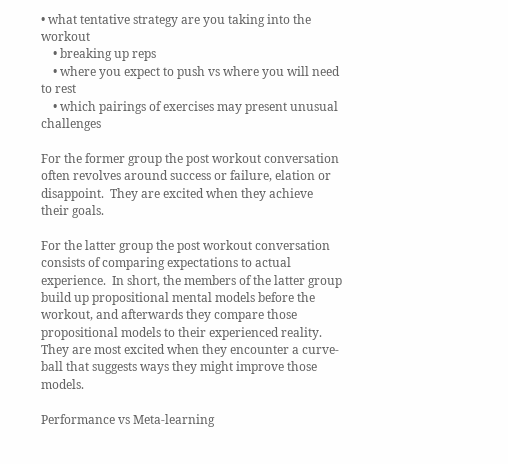• what tentative strategy are you taking into the workout
    • breaking up reps
    • where you expect to push vs where you will need to rest
    • which pairings of exercises may present unusual challenges

For the former group the post workout conversation often revolves around success or failure, elation or disappoint.  They are excited when they achieve their goals.

For the latter group the post workout conversation consists of comparing expectations to actual experience.  In short, the members of the latter group build up propositional mental models before the workout, and afterwards they compare those propositional models to their experienced reality.  They are most excited when they encounter a curve-ball that suggests ways they might improve those models.

Performance vs Meta-learning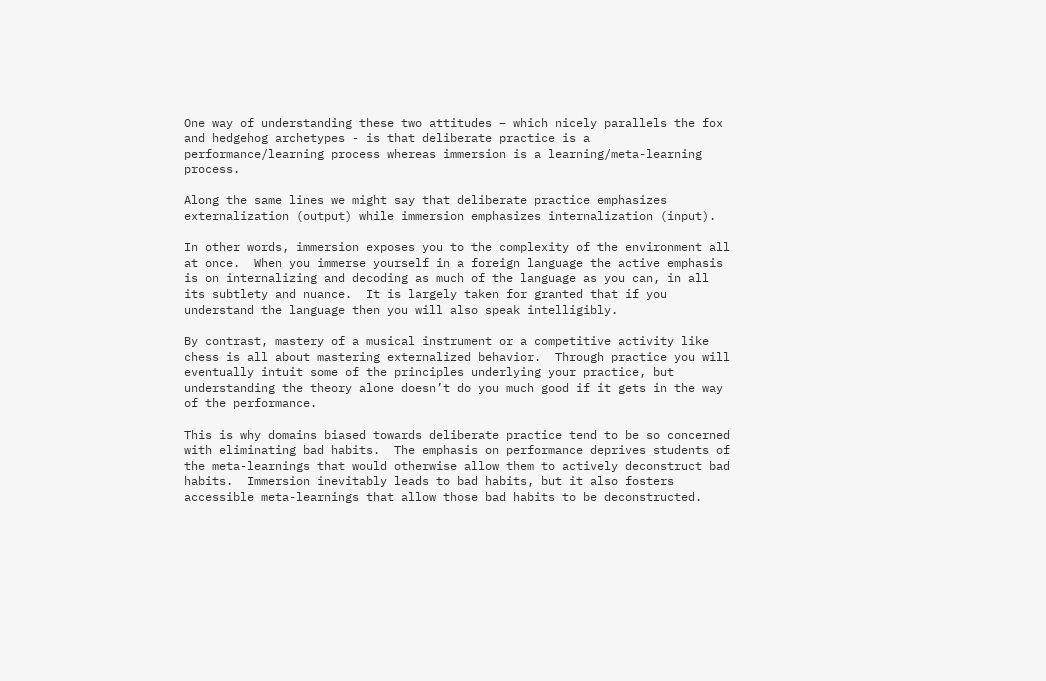One way of understanding these two attitudes – which nicely parallels the fox and hedgehog archetypes - is that deliberate practice is a performance/learning process whereas immersion is a learning/meta-learning process.

Along the same lines we might say that deliberate practice emphasizes externalization (output) while immersion emphasizes internalization (input).

In other words, immersion exposes you to the complexity of the environment all at once.  When you immerse yourself in a foreign language the active emphasis is on internalizing and decoding as much of the language as you can, in all its subtlety and nuance.  It is largely taken for granted that if you understand the language then you will also speak intelligibly.

By contrast, mastery of a musical instrument or a competitive activity like chess is all about mastering externalized behavior.  Through practice you will eventually intuit some of the principles underlying your practice, but understanding the theory alone doesn’t do you much good if it gets in the way of the performance.

This is why domains biased towards deliberate practice tend to be so concerned with eliminating bad habits.  The emphasis on performance deprives students of the meta-learnings that would otherwise allow them to actively deconstruct bad habits.  Immersion inevitably leads to bad habits, but it also fosters accessible meta-learnings that allow those bad habits to be deconstructed.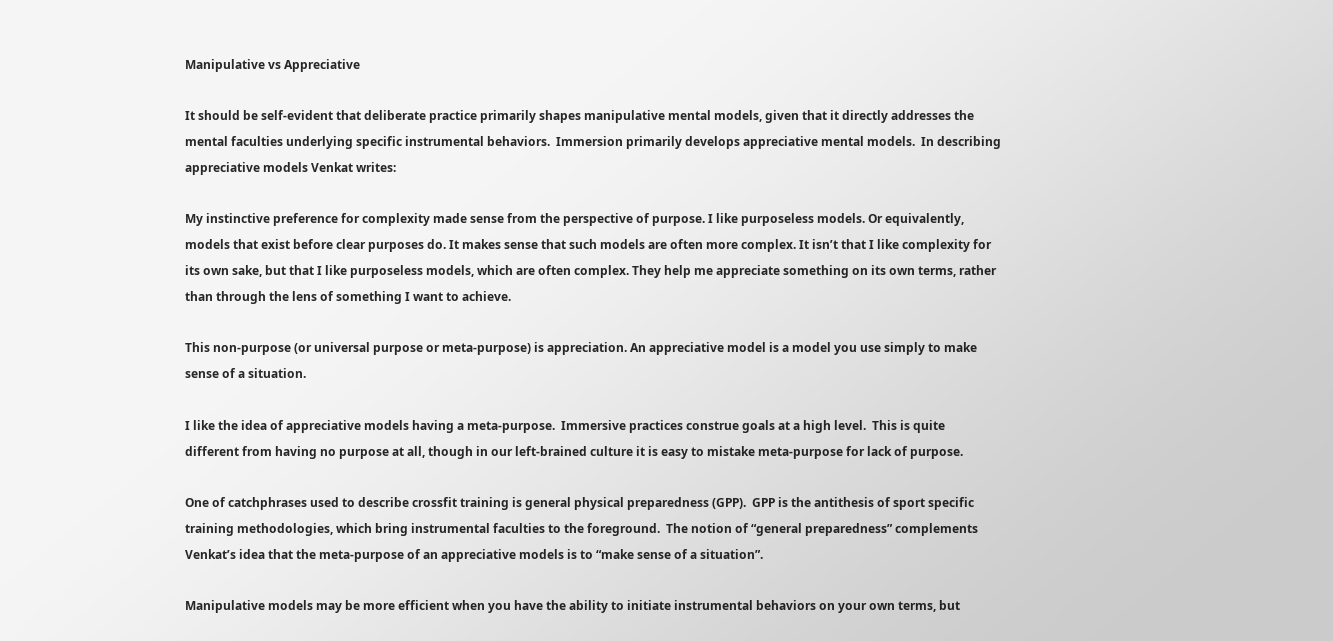Manipulative vs Appreciative

It should be self-evident that deliberate practice primarily shapes manipulative mental models, given that it directly addresses the mental faculties underlying specific instrumental behaviors.  Immersion primarily develops appreciative mental models.  In describing appreciative models Venkat writes:

My instinctive preference for complexity made sense from the perspective of purpose. I like purposeless models. Or equivalently, models that exist before clear purposes do. It makes sense that such models are often more complex. It isn’t that I like complexity for its own sake, but that I like purposeless models, which are often complex. They help me appreciate something on its own terms, rather than through the lens of something I want to achieve.

This non-purpose (or universal purpose or meta-purpose) is appreciation. An appreciative model is a model you use simply to make sense of a situation.

I like the idea of appreciative models having a meta-purpose.  Immersive practices construe goals at a high level.  This is quite different from having no purpose at all, though in our left-brained culture it is easy to mistake meta-purpose for lack of purpose.

One of catchphrases used to describe crossfit training is general physical preparedness (GPP).  GPP is the antithesis of sport specific training methodologies, which bring instrumental faculties to the foreground.  The notion of “general preparedness” complements Venkat’s idea that the meta-purpose of an appreciative models is to “make sense of a situation”.

Manipulative models may be more efficient when you have the ability to initiate instrumental behaviors on your own terms, but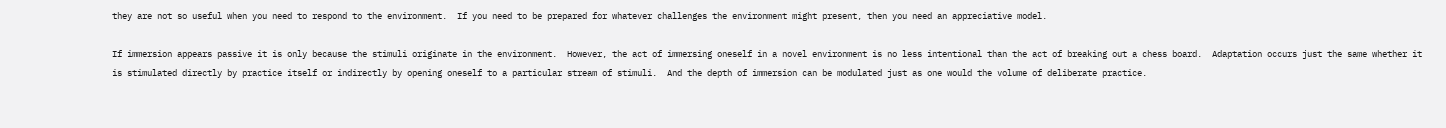they are not so useful when you need to respond to the environment.  If you need to be prepared for whatever challenges the environment might present, then you need an appreciative model.

If immersion appears passive it is only because the stimuli originate in the environment.  However, the act of immersing oneself in a novel environment is no less intentional than the act of breaking out a chess board.  Adaptation occurs just the same whether it is stimulated directly by practice itself or indirectly by opening oneself to a particular stream of stimuli.  And the depth of immersion can be modulated just as one would the volume of deliberate practice.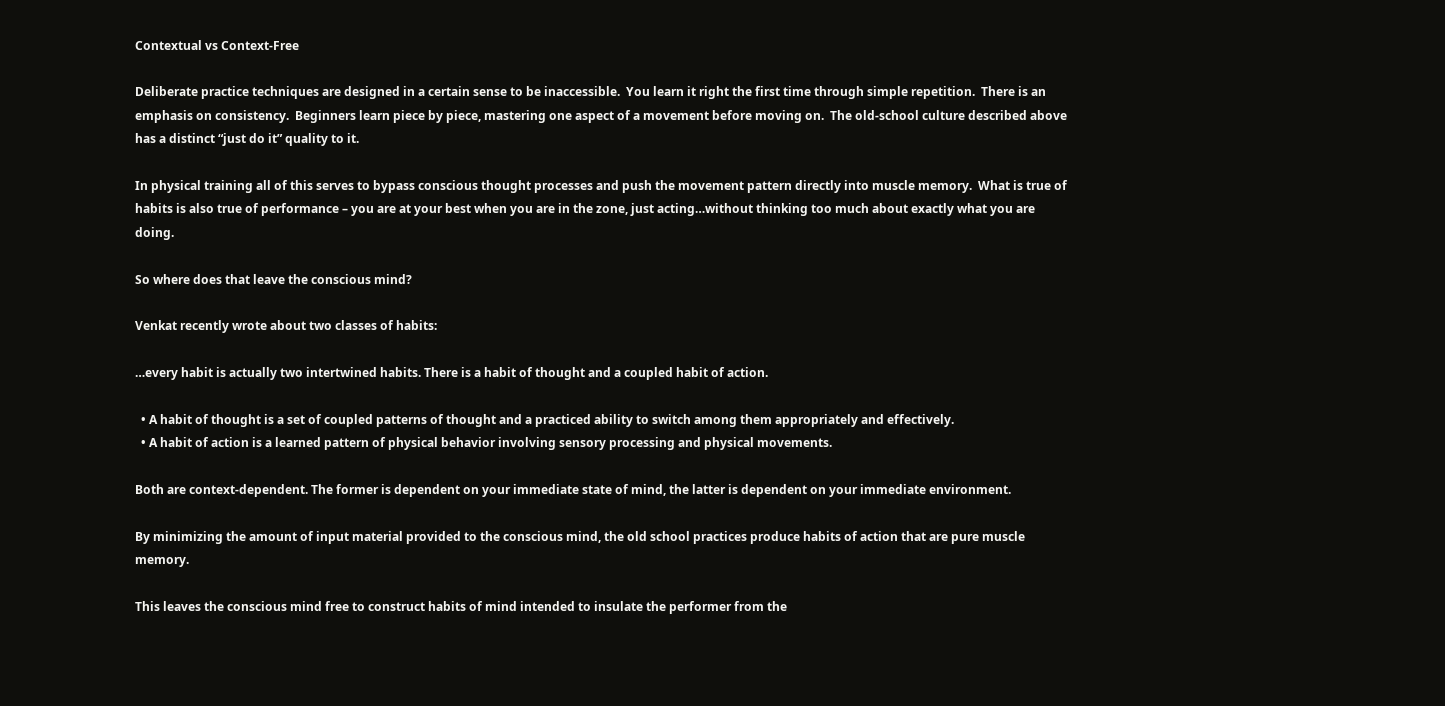Contextual vs Context-Free

Deliberate practice techniques are designed in a certain sense to be inaccessible.  You learn it right the first time through simple repetition.  There is an emphasis on consistency.  Beginners learn piece by piece, mastering one aspect of a movement before moving on.  The old-school culture described above has a distinct “just do it” quality to it.

In physical training all of this serves to bypass conscious thought processes and push the movement pattern directly into muscle memory.  What is true of habits is also true of performance – you are at your best when you are in the zone, just acting…without thinking too much about exactly what you are doing.

So where does that leave the conscious mind?

Venkat recently wrote about two classes of habits:

…every habit is actually two intertwined habits. There is a habit of thought and a coupled habit of action.

  • A habit of thought is a set of coupled patterns of thought and a practiced ability to switch among them appropriately and effectively.
  • A habit of action is a learned pattern of physical behavior involving sensory processing and physical movements.

Both are context-dependent. The former is dependent on your immediate state of mind, the latter is dependent on your immediate environment.

By minimizing the amount of input material provided to the conscious mind, the old school practices produce habits of action that are pure muscle memory.

This leaves the conscious mind free to construct habits of mind intended to insulate the performer from the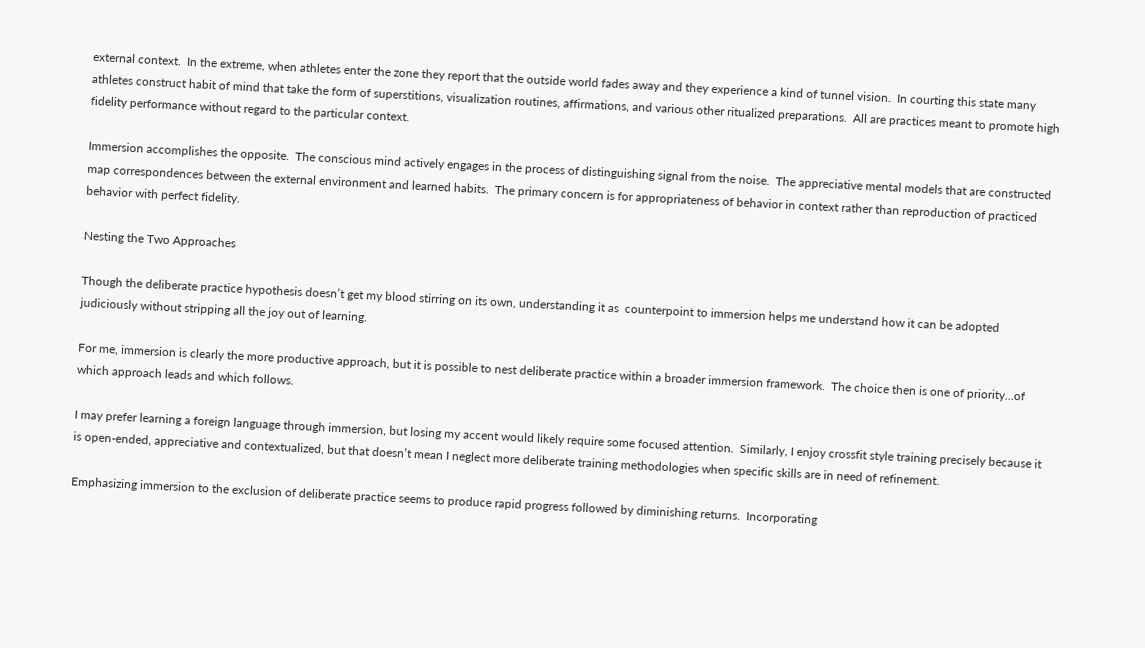external context.  In the extreme, when athletes enter the zone they report that the outside world fades away and they experience a kind of tunnel vision.  In courting this state many athletes construct habit of mind that take the form of superstitions, visualization routines, affirmations, and various other ritualized preparations.  All are practices meant to promote high fidelity performance without regard to the particular context.

Immersion accomplishes the opposite.  The conscious mind actively engages in the process of distinguishing signal from the noise.  The appreciative mental models that are constructed map correspondences between the external environment and learned habits.  The primary concern is for appropriateness of behavior in context rather than reproduction of practiced behavior with perfect fidelity.

Nesting the Two Approaches

Though the deliberate practice hypothesis doesn’t get my blood stirring on its own, understanding it as  counterpoint to immersion helps me understand how it can be adopted judiciously without stripping all the joy out of learning.

For me, immersion is clearly the more productive approach, but it is possible to nest deliberate practice within a broader immersion framework.  The choice then is one of priority…of which approach leads and which follows.

I may prefer learning a foreign language through immersion, but losing my accent would likely require some focused attention.  Similarly, I enjoy crossfit style training precisely because it is open-ended, appreciative and contextualized, but that doesn’t mean I neglect more deliberate training methodologies when specific skills are in need of refinement.

Emphasizing immersion to the exclusion of deliberate practice seems to produce rapid progress followed by diminishing returns.  Incorporating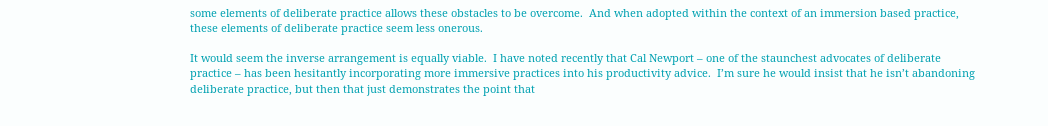some elements of deliberate practice allows these obstacles to be overcome.  And when adopted within the context of an immersion based practice, these elements of deliberate practice seem less onerous.

It would seem the inverse arrangement is equally viable.  I have noted recently that Cal Newport – one of the staunchest advocates of deliberate practice – has been hesitantly incorporating more immersive practices into his productivity advice.  I’m sure he would insist that he isn’t abandoning deliberate practice, but then that just demonstrates the point that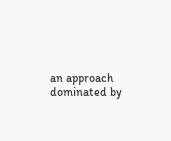an approach dominated by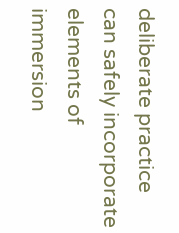deliberate practice can safely incorporate elements of immersion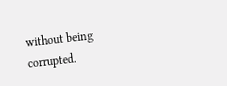without being corrupted.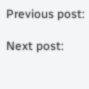Previous post:

Next post: